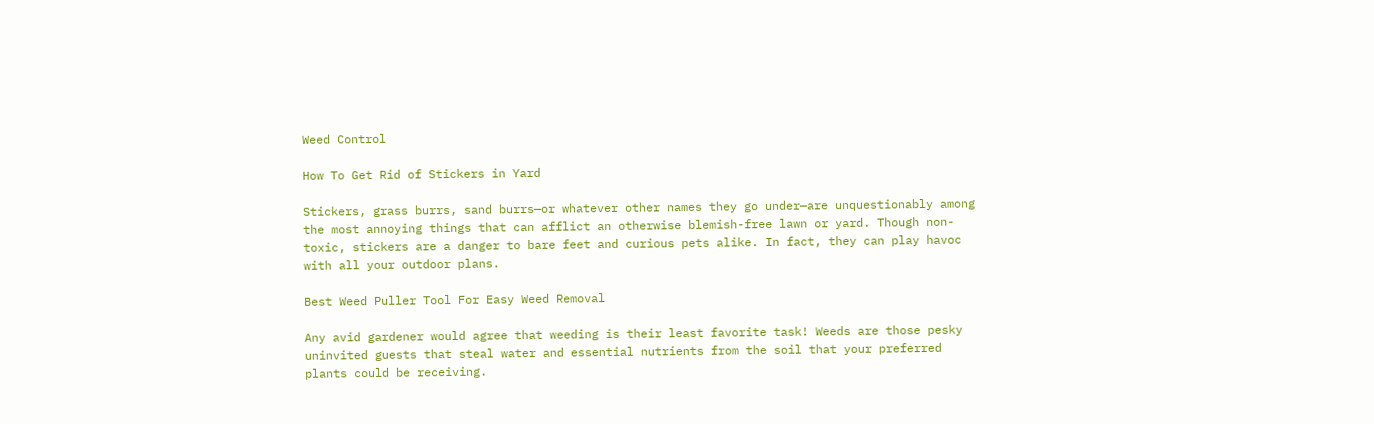Weed Control

How To Get Rid of Stickers in Yard

Stickers, grass burrs, sand burrs—or whatever other names they go under—are unquestionably among the most annoying things that can afflict an otherwise blemish-free lawn or yard. Though non-toxic, stickers are a danger to bare feet and curious pets alike. In fact, they can play havoc with all your outdoor plans.

Best Weed Puller Tool For Easy Weed Removal

Any avid gardener would agree that weeding is their least favorite task! Weeds are those pesky uninvited guests that steal water and essential nutrients from the soil that your preferred plants could be receiving.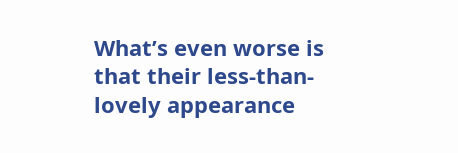What’s even worse is that their less-than-lovely appearance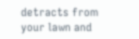detracts from your lawn and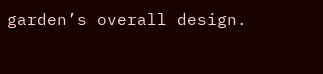garden’s overall design.